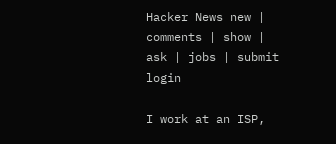Hacker News new | comments | show | ask | jobs | submit login

I work at an ISP,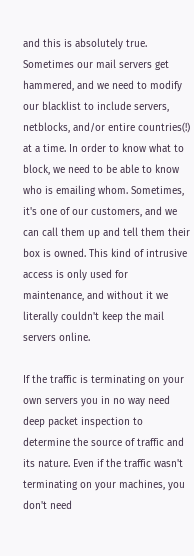and this is absolutely true. Sometimes our mail servers get hammered, and we need to modify our blacklist to include servers, netblocks, and/or entire countries(!) at a time. In order to know what to block, we need to be able to know who is emailing whom. Sometimes, it's one of our customers, and we can call them up and tell them their box is owned. This kind of intrusive access is only used for maintenance, and without it we literally couldn't keep the mail servers online.

If the traffic is terminating on your own servers you in no way need deep packet inspection to determine the source of traffic and its nature. Even if the traffic wasn't terminating on your machines, you don't need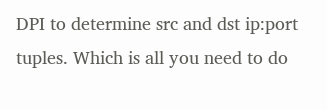DPI to determine src and dst ip:port tuples. Which is all you need to do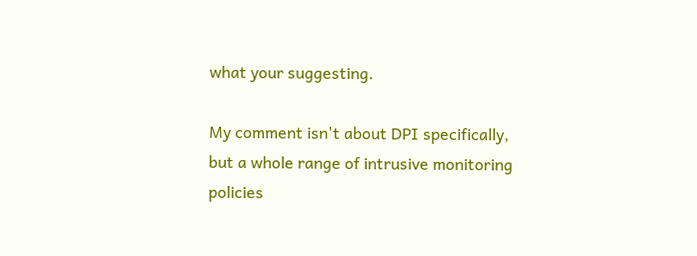what your suggesting.

My comment isn't about DPI specifically, but a whole range of intrusive monitoring policies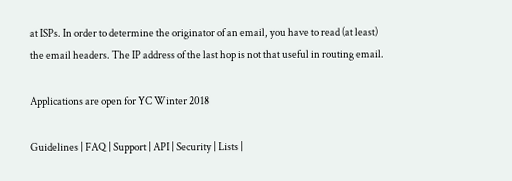at ISPs. In order to determine the originator of an email, you have to read (at least) the email headers. The IP address of the last hop is not that useful in routing email.

Applications are open for YC Winter 2018

Guidelines | FAQ | Support | API | Security | Lists |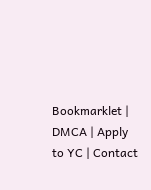Bookmarklet | DMCA | Apply to YC | Contact